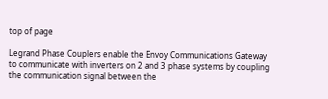top of page

Legrand Phase Couplers enable the Envoy Communications Gateway to communicate with inverters on 2 and 3 phase systems by coupling the communication signal between the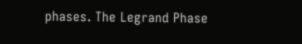phases. The Legrand Phase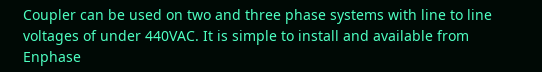Coupler can be used on two and three phase systems with line to line voltages of under 440VAC. It is simple to install and available from Enphase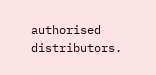authorised distributors.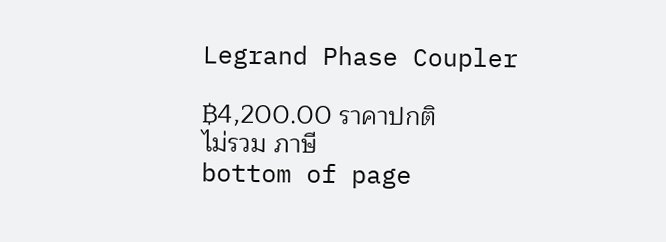Legrand Phase Coupler

฿4,200.00 ราคาปกติ
ไม่รวม ภาษี
bottom of page